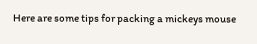Here are some tips for packing a mickeys mouse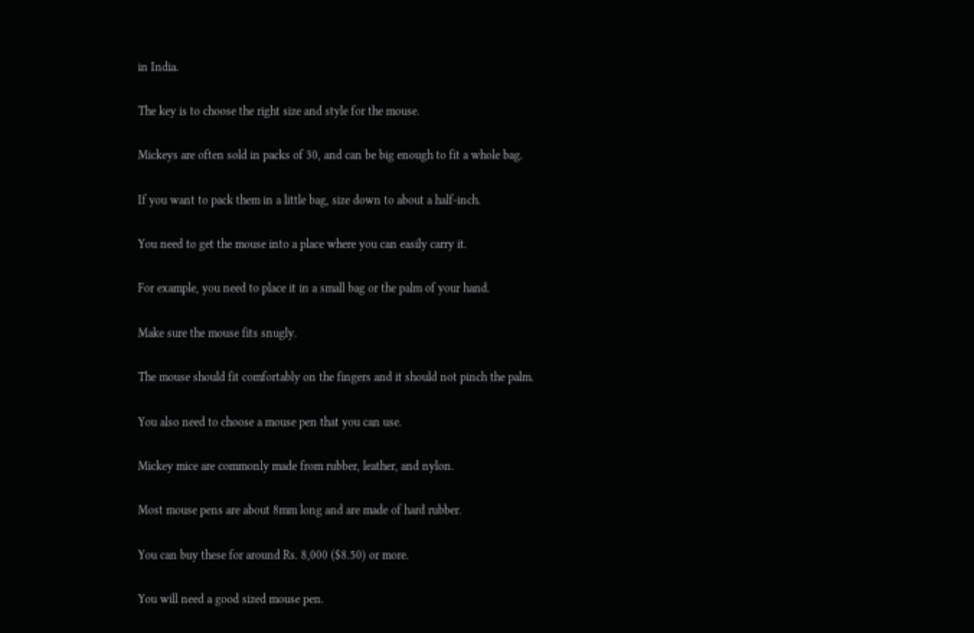in India.

The key is to choose the right size and style for the mouse.

Mickeys are often sold in packs of 30, and can be big enough to fit a whole bag.

If you want to pack them in a little bag, size down to about a half-inch.

You need to get the mouse into a place where you can easily carry it.

For example, you need to place it in a small bag or the palm of your hand.

Make sure the mouse fits snugly.

The mouse should fit comfortably on the fingers and it should not pinch the palm.

You also need to choose a mouse pen that you can use.

Mickey mice are commonly made from rubber, leather, and nylon.

Most mouse pens are about 8mm long and are made of hard rubber.

You can buy these for around Rs. 8,000 ($8.50) or more.

You will need a good sized mouse pen.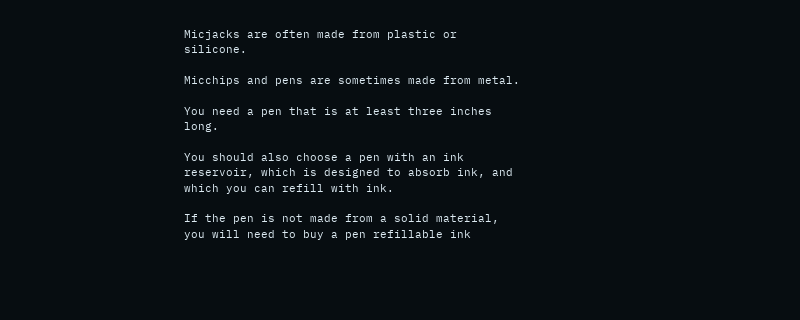Micjacks are often made from plastic or silicone.

Micchips and pens are sometimes made from metal.

You need a pen that is at least three inches long.

You should also choose a pen with an ink reservoir, which is designed to absorb ink, and which you can refill with ink.

If the pen is not made from a solid material, you will need to buy a pen refillable ink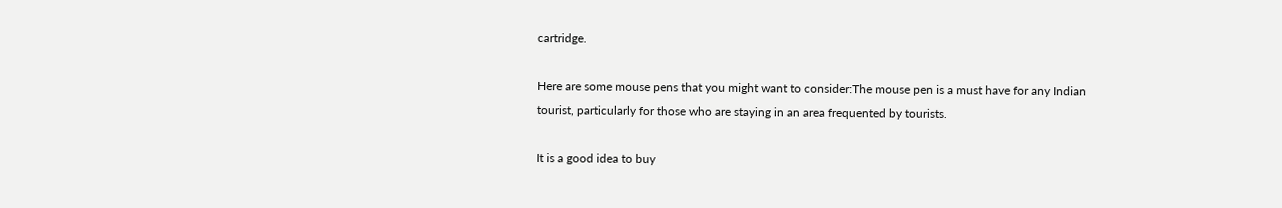cartridge.

Here are some mouse pens that you might want to consider:The mouse pen is a must have for any Indian tourist, particularly for those who are staying in an area frequented by tourists.

It is a good idea to buy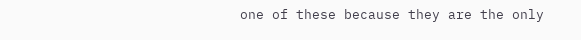one of these because they are the only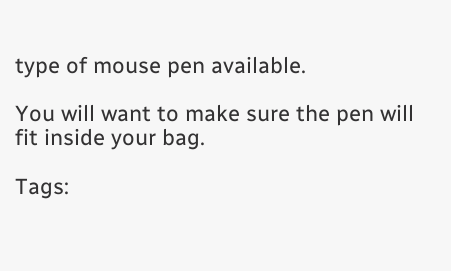type of mouse pen available.

You will want to make sure the pen will fit inside your bag.

Tags: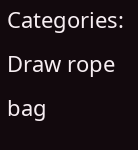Categories: Draw rope bag